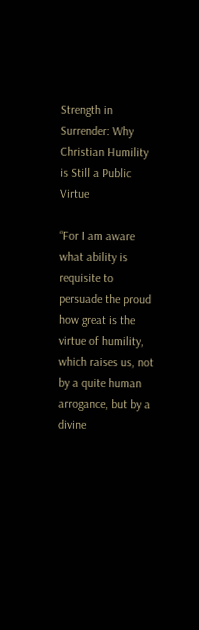Strength in Surrender: Why Christian Humility is Still a Public Virtue

“For I am aware what ability is requisite to persuade the proud how great is the virtue of humility, which raises us, not by a quite human arrogance, but by a divine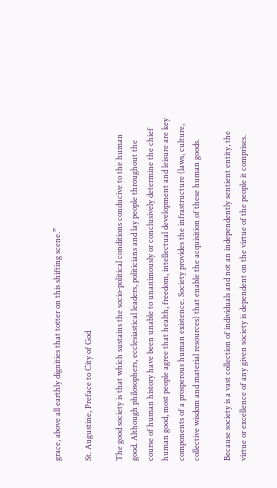grace, above all earthly dignities that totter on this shifting scene.”

St. Augustine, Preface to City of God

The good society is that which sustains the socio-political conditions conducive to the human good. Although philosophers, ecclesiastical leaders, politicians and lay people throughout the course of human history have been unable to unanimously or conclusively determine the chief human good, most people agree that health, freedom, intellectual development and leisure are key components of a prosperous human existence. Society provides the infrastructure (laws, culture, collective wisdom and material resources) that enable the acquisition of these human goods.

Because society is a vast collection of individuals and not an independently sentient entity, the virtue or excellence of any given society is dependent on the virtue of the people it comprises.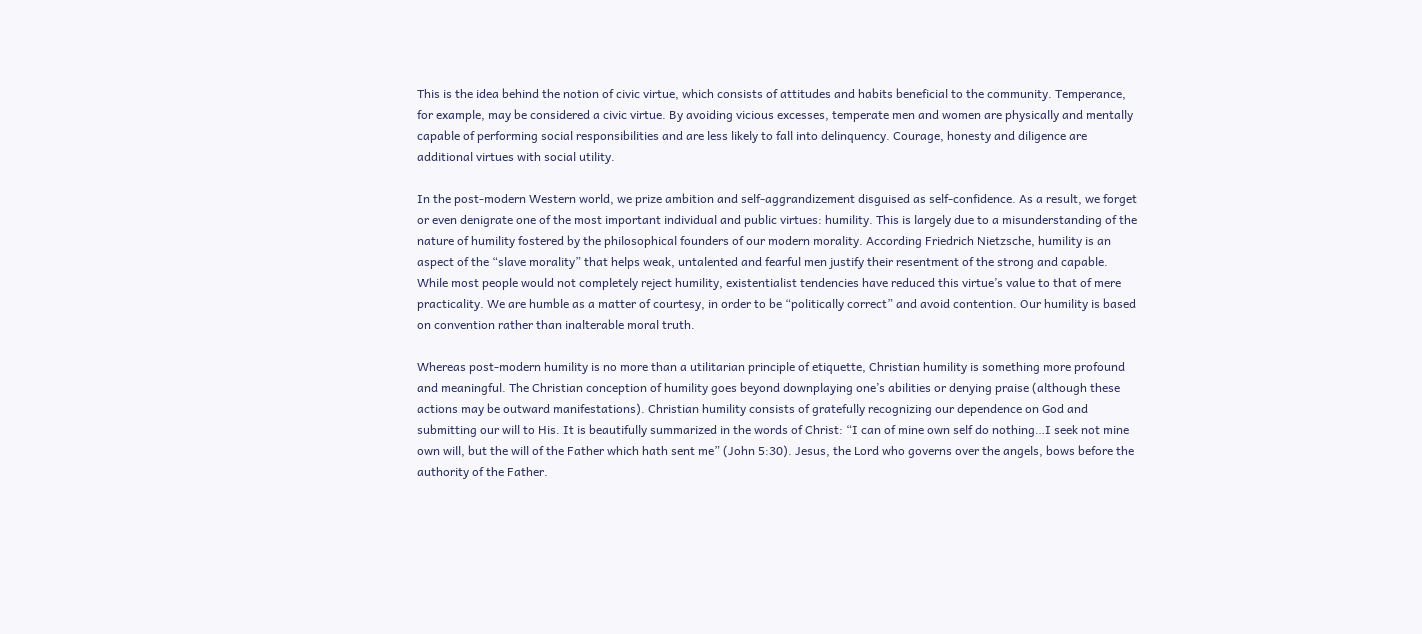This is the idea behind the notion of civic virtue, which consists of attitudes and habits beneficial to the community. Temperance, for example, may be considered a civic virtue. By avoiding vicious excesses, temperate men and women are physically and mentally capable of performing social responsibilities and are less likely to fall into delinquency. Courage, honesty and diligence are additional virtues with social utility.

In the post-modern Western world, we prize ambition and self-aggrandizement disguised as self-confidence. As a result, we forget or even denigrate one of the most important individual and public virtues: humility. This is largely due to a misunderstanding of the nature of humility fostered by the philosophical founders of our modern morality. According Friedrich Nietzsche, humility is an aspect of the “slave morality” that helps weak, untalented and fearful men justify their resentment of the strong and capable. While most people would not completely reject humility, existentialist tendencies have reduced this virtue’s value to that of mere practicality. We are humble as a matter of courtesy, in order to be “politically correct” and avoid contention. Our humility is based on convention rather than inalterable moral truth.

Whereas post-modern humility is no more than a utilitarian principle of etiquette, Christian humility is something more profound and meaningful. The Christian conception of humility goes beyond downplaying one’s abilities or denying praise (although these actions may be outward manifestations). Christian humility consists of gratefully recognizing our dependence on God and submitting our will to His. It is beautifully summarized in the words of Christ: “I can of mine own self do nothing…I seek not mine own will, but the will of the Father which hath sent me” (John 5:30). Jesus, the Lord who governs over the angels, bows before the authority of the Father.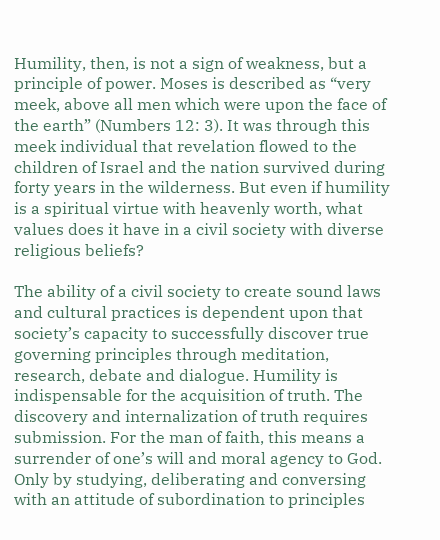Humility, then, is not a sign of weakness, but a principle of power. Moses is described as “very meek, above all men which were upon the face of the earth” (Numbers 12: 3). It was through this meek individual that revelation flowed to the children of Israel and the nation survived during forty years in the wilderness. But even if humility is a spiritual virtue with heavenly worth, what values does it have in a civil society with diverse religious beliefs?

The ability of a civil society to create sound laws and cultural practices is dependent upon that society’s capacity to successfully discover true governing principles through meditation, research, debate and dialogue. Humility is indispensable for the acquisition of truth. The discovery and internalization of truth requires submission. For the man of faith, this means a surrender of one’s will and moral agency to God. Only by studying, deliberating and conversing with an attitude of subordination to principles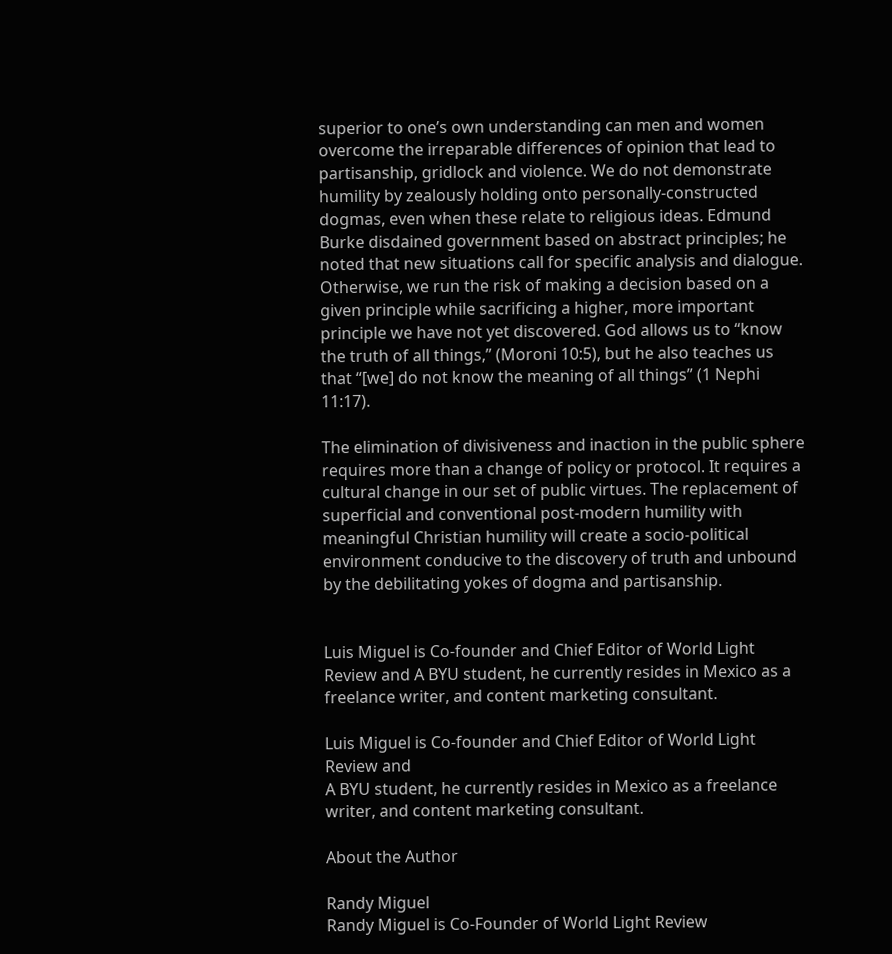superior to one’s own understanding can men and women overcome the irreparable differences of opinion that lead to partisanship, gridlock and violence. We do not demonstrate humility by zealously holding onto personally-constructed dogmas, even when these relate to religious ideas. Edmund Burke disdained government based on abstract principles; he noted that new situations call for specific analysis and dialogue. Otherwise, we run the risk of making a decision based on a given principle while sacrificing a higher, more important principle we have not yet discovered. God allows us to “know the truth of all things,” (Moroni 10:5), but he also teaches us that “[we] do not know the meaning of all things” (1 Nephi 11:17).

The elimination of divisiveness and inaction in the public sphere requires more than a change of policy or protocol. It requires a cultural change in our set of public virtues. The replacement of superficial and conventional post-modern humility with meaningful Christian humility will create a socio-political environment conducive to the discovery of truth and unbound by the debilitating yokes of dogma and partisanship.


Luis Miguel is Co-founder and Chief Editor of World Light Review and A BYU student, he currently resides in Mexico as a freelance writer, and content marketing consultant.

Luis Miguel is Co-founder and Chief Editor of World Light Review and
A BYU student, he currently resides in Mexico as a freelance writer, and content marketing consultant.

About the Author

Randy Miguel
Randy Miguel is Co-Founder of World Light Review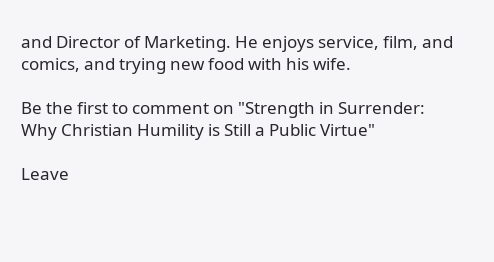and Director of Marketing. He enjoys service, film, and comics, and trying new food with his wife.

Be the first to comment on "Strength in Surrender: Why Christian Humility is Still a Public Virtue"

Leave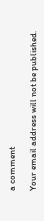a comment

Your email address will not be published.